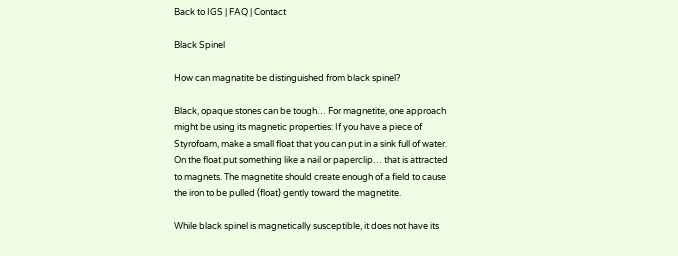Back to IGS | FAQ | Contact

Black Spinel

How can magnatite be distinguished from black spinel?

Black, opaque stones can be tough… For magnetite, one approach might be using its magnetic properties: If you have a piece of Styrofoam, make a small float that you can put in a sink full of water. On the float put something like a nail or paperclip… that is attracted to magnets. The magnetite should create enough of a field to cause the iron to be pulled (float) gently toward the magnetite.

While black spinel is magnetically susceptible, it does not have its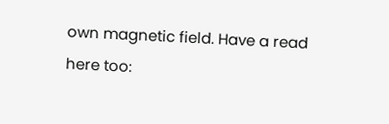own magnetic field. Have a read here too: